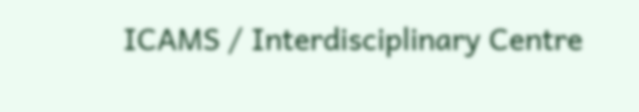ICAMS / Interdisciplinary Centre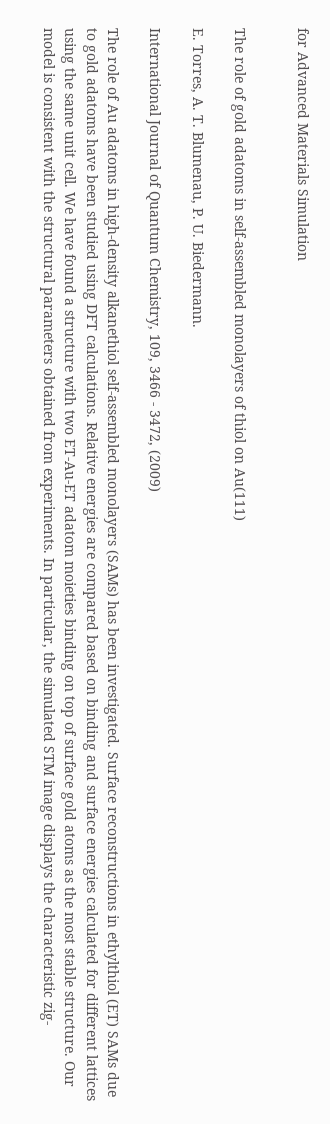for Advanced Materials Simulation


The role of gold adatoms in self-assembled monolayers of thiol on Au(111)

E. Torres, A. T. Blumenau, P. U. Biedermann.

International Journal of Quantum Chemistry, 109, 3466 - 3472, (2009)

The role of Au adatoms in high-density alkanethiol self-assembled monolayers (SAMs) has been investigated. Surface reconstructions in ethylthiol (ET) SAMs due to gold adatoms have been studied using DFT calculations. Relative energies are compared based on binding and surface energies calculated for different lattices using the same unit cell. We have found a structure with two ET-Au-ET adatom moieties binding on top of surface gold atoms as the most stable structure. Our model is consistent with the structural parameters obtained from experiments. In particular, the simulated STM image displays the characteristic zig-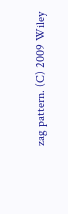zag pattern. (C) 2009 Wiley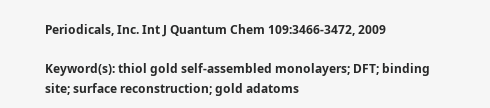Periodicals, Inc. Int J Quantum Chem 109:3466-3472, 2009

Keyword(s): thiol gold self-assembled monolayers; DFT; binding site; surface reconstruction; gold adatoms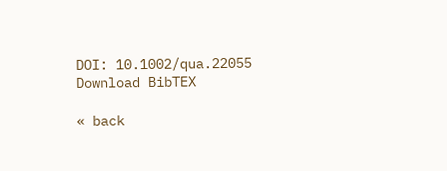DOI: 10.1002/qua.22055
Download BibTEX

« back